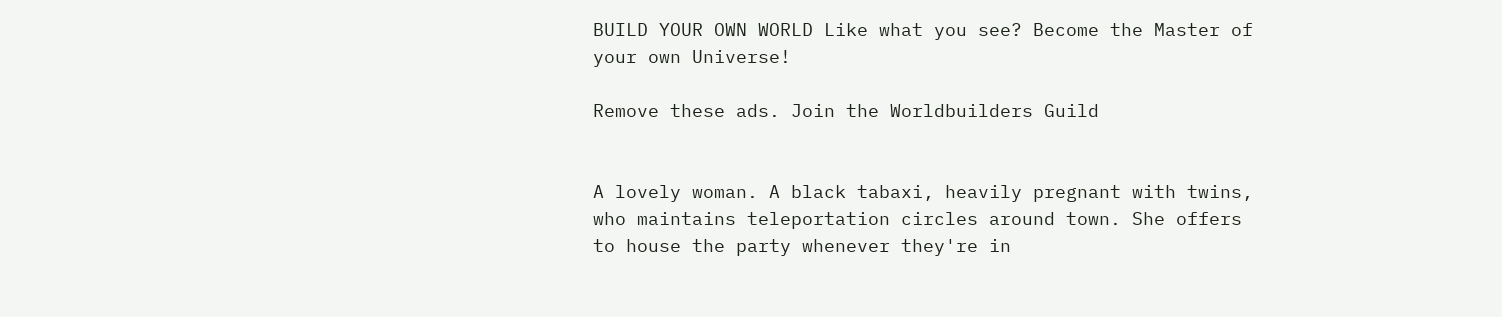BUILD YOUR OWN WORLD Like what you see? Become the Master of your own Universe!

Remove these ads. Join the Worldbuilders Guild


A lovely woman. A black tabaxi, heavily pregnant with twins, who maintains teleportation circles around town. She offers to house the party whenever they're in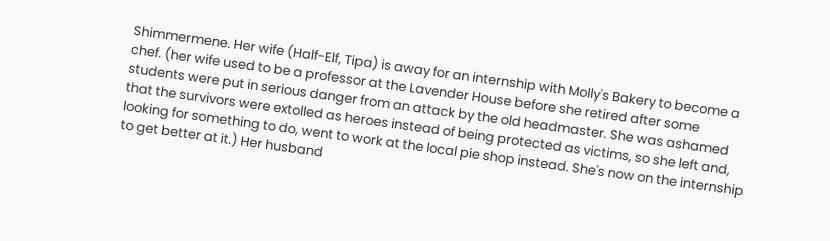Shimmermene. Her wife (Half-Elf, Tipa) is away for an internship with Molly's Bakery to become a chef. (her wife used to be a professor at the Lavender House before she retired after some students were put in serious danger from an attack by the old headmaster. She was ashamed that the survivors were extolled as heroes instead of being protected as victims, so she left and, looking for something to do, went to work at the local pie shop instead. She's now on the internship to get better at it.) Her husband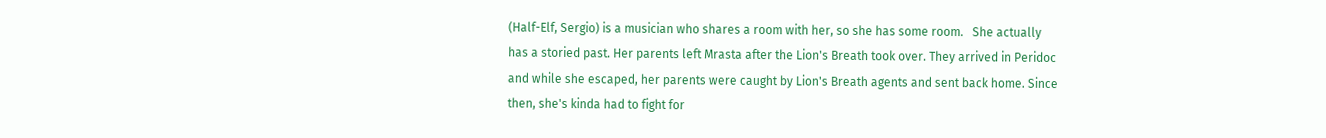(Half-Elf, Sergio) is a musician who shares a room with her, so she has some room.   She actually has a storied past. Her parents left Mrasta after the Lion's Breath took over. They arrived in Peridoc and while she escaped, her parents were caught by Lion's Breath agents and sent back home. Since then, she's kinda had to fight for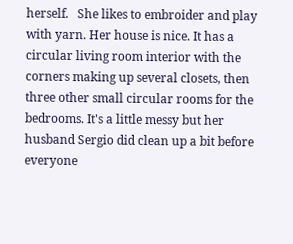herself.   She likes to embroider and play with yarn. Her house is nice. It has a circular living room interior with the corners making up several closets, then three other small circular rooms for the bedrooms. It's a little messy but her husband Sergio did clean up a bit before everyone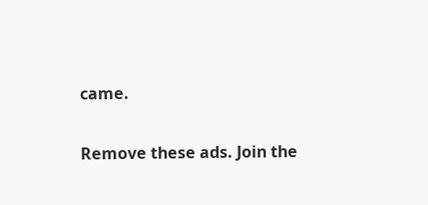came.

Remove these ads. Join the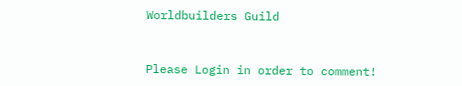Worldbuilders Guild


Please Login in order to comment!